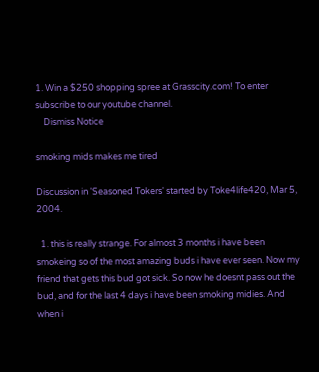1. Win a $250 shopping spree at Grasscity.com! To enter subscribe to our youtube channel.
    Dismiss Notice

smoking mids makes me tired

Discussion in 'Seasoned Tokers' started by Toke4life420, Mar 5, 2004.

  1. this is really strange. For almost 3 months i have been smokeing so of the most amazing buds i have ever seen. Now my friend that gets this bud got sick. So now he doesnt pass out the bud, and for the last 4 days i have been smoking midies. And when i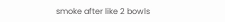smoke after like 2 bowls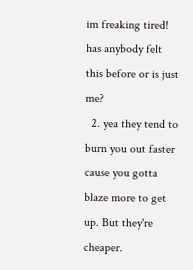im freaking tired! has anybody felt this before or is just me?
  2. yea they tend to burn you out faster cause you gotta blaze more to get up. But they're cheaper.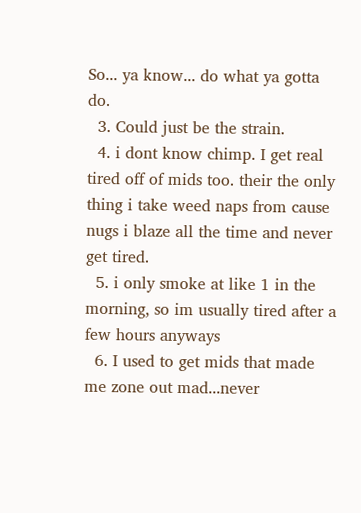So... ya know... do what ya gotta do.
  3. Could just be the strain.
  4. i dont know chimp. I get real tired off of mids too. their the only thing i take weed naps from cause nugs i blaze all the time and never get tired.
  5. i only smoke at like 1 in the morning, so im usually tired after a few hours anyways
  6. I used to get mids that made me zone out mad...never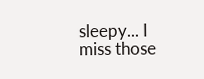sleepy... I miss those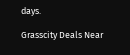days.

Grasscity Deals Near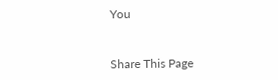You


Share This Page